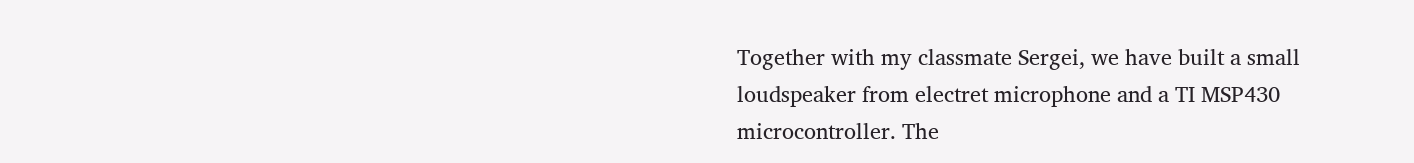Together with my classmate Sergei, we have built a small loudspeaker from electret microphone and a TI MSP430 microcontroller. The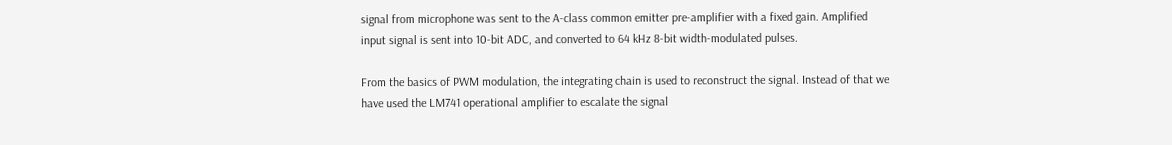signal from microphone was sent to the A-class common emitter pre-amplifier with a fixed gain. Amplified input signal is sent into 10-bit ADC, and converted to 64 kHz 8-bit width-modulated pulses.

From the basics of PWM modulation, the integrating chain is used to reconstruct the signal. Instead of that we have used the LM741 operational amplifier to escalate the signal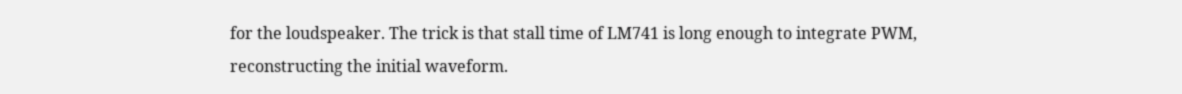for the loudspeaker. The trick is that stall time of LM741 is long enough to integrate PWM, reconstructing the initial waveform.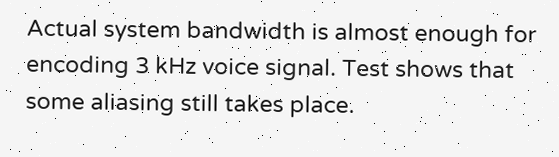Actual system bandwidth is almost enough for encoding 3 kHz voice signal. Test shows that some aliasing still takes place.